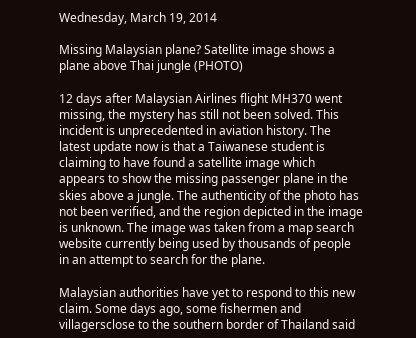Wednesday, March 19, 2014

Missing Malaysian plane? Satellite image shows a plane above Thai jungle (PHOTO)

12 days after Malaysian Airlines flight MH370 went missing, the mystery has still not been solved. This incident is unprecedented in aviation history. The latest update now is that a Taiwanese student is claiming to have found a satellite image which appears to show the missing passenger plane in the skies above a jungle. The authenticity of the photo has not been verified, and the region depicted in the image is unknown. The image was taken from a map search website currently being used by thousands of people in an attempt to search for the plane.

Malaysian authorities have yet to respond to this new claim. Some days ago, some fishermen and villagersclose to the southern border of Thailand said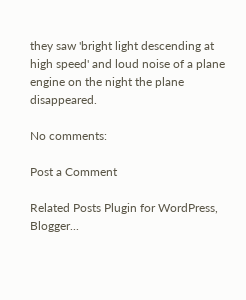they saw 'bright light descending at high speed' and loud noise of a plane engine on the night the plane disappeared.

No comments:

Post a Comment

Related Posts Plugin for WordPress, Blogger...